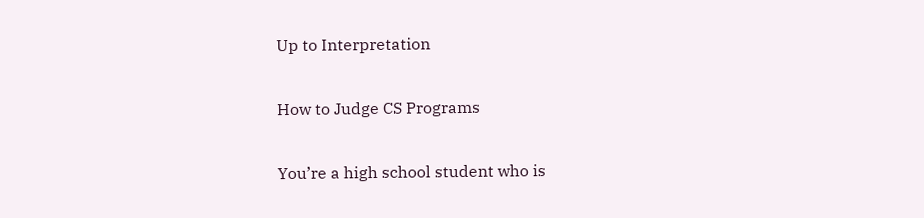Up to Interpretation

How to Judge CS Programs

You’re a high school student who is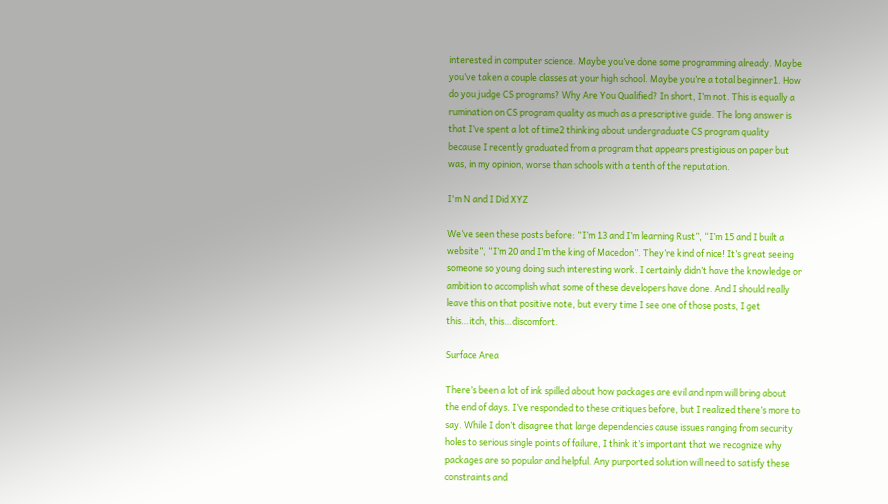interested in computer science. Maybe you’ve done some programming already. Maybe you’ve taken a couple classes at your high school. Maybe you’re a total beginner1. How do you judge CS programs? Why Are You Qualified? In short, I’m not. This is equally a rumination on CS program quality as much as a prescriptive guide. The long answer is that I’ve spent a lot of time2 thinking about undergraduate CS program quality because I recently graduated from a program that appears prestigious on paper but was, in my opinion, worse than schools with a tenth of the reputation.

I'm N and I Did XYZ

We’ve seen these posts before: “I’m 13 and I’m learning Rust”, “I’m 15 and I built a website”, “I’m 20 and I’m the king of Macedon”. They’re kind of nice! It’s great seeing someone so young doing such interesting work. I certainly didn’t have the knowledge or ambition to accomplish what some of these developers have done. And I should really leave this on that positive note, but every time I see one of those posts, I get this…itch, this…discomfort.

Surface Area

There’s been a lot of ink spilled about how packages are evil and npm will bring about the end of days. I’ve responded to these critiques before, but I realized there’s more to say. While I don’t disagree that large dependencies cause issues ranging from security holes to serious single points of failure, I think it’s important that we recognize why packages are so popular and helpful. Any purported solution will need to satisfy these constraints and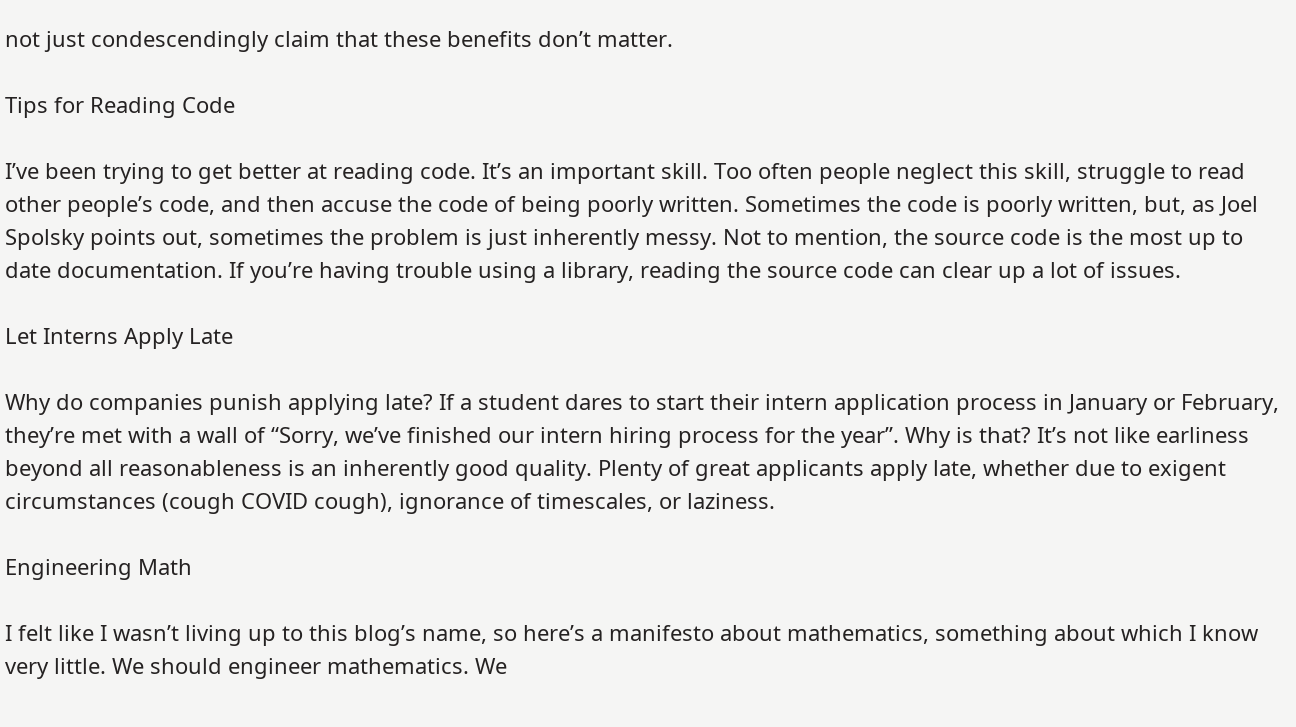not just condescendingly claim that these benefits don’t matter.

Tips for Reading Code

I’ve been trying to get better at reading code. It’s an important skill. Too often people neglect this skill, struggle to read other people’s code, and then accuse the code of being poorly written. Sometimes the code is poorly written, but, as Joel Spolsky points out, sometimes the problem is just inherently messy. Not to mention, the source code is the most up to date documentation. If you’re having trouble using a library, reading the source code can clear up a lot of issues.

Let Interns Apply Late

Why do companies punish applying late? If a student dares to start their intern application process in January or February, they’re met with a wall of “Sorry, we’ve finished our intern hiring process for the year”. Why is that? It’s not like earliness beyond all reasonableness is an inherently good quality. Plenty of great applicants apply late, whether due to exigent circumstances (cough COVID cough), ignorance of timescales, or laziness.

Engineering Math

I felt like I wasn’t living up to this blog’s name, so here’s a manifesto about mathematics, something about which I know very little. We should engineer mathematics. We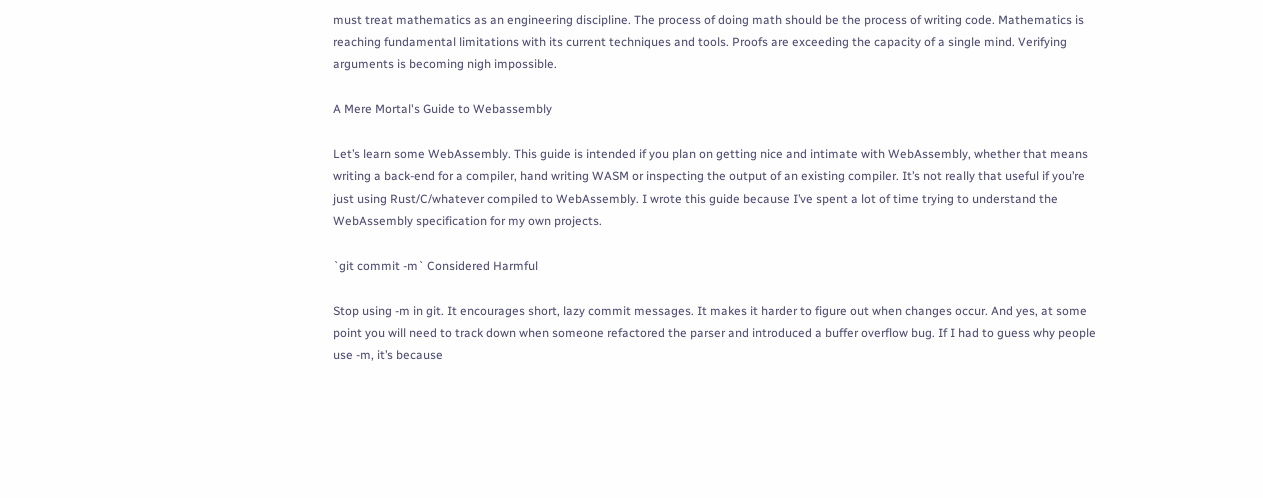must treat mathematics as an engineering discipline. The process of doing math should be the process of writing code. Mathematics is reaching fundamental limitations with its current techniques and tools. Proofs are exceeding the capacity of a single mind. Verifying arguments is becoming nigh impossible.

A Mere Mortal's Guide to Webassembly

Let’s learn some WebAssembly. This guide is intended if you plan on getting nice and intimate with WebAssembly, whether that means writing a back-end for a compiler, hand writing WASM or inspecting the output of an existing compiler. It’s not really that useful if you’re just using Rust/C/whatever compiled to WebAssembly. I wrote this guide because I’ve spent a lot of time trying to understand the WebAssembly specification for my own projects.

`git commit -m` Considered Harmful

Stop using -m in git. It encourages short, lazy commit messages. It makes it harder to figure out when changes occur. And yes, at some point you will need to track down when someone refactored the parser and introduced a buffer overflow bug. If I had to guess why people use -m, it’s because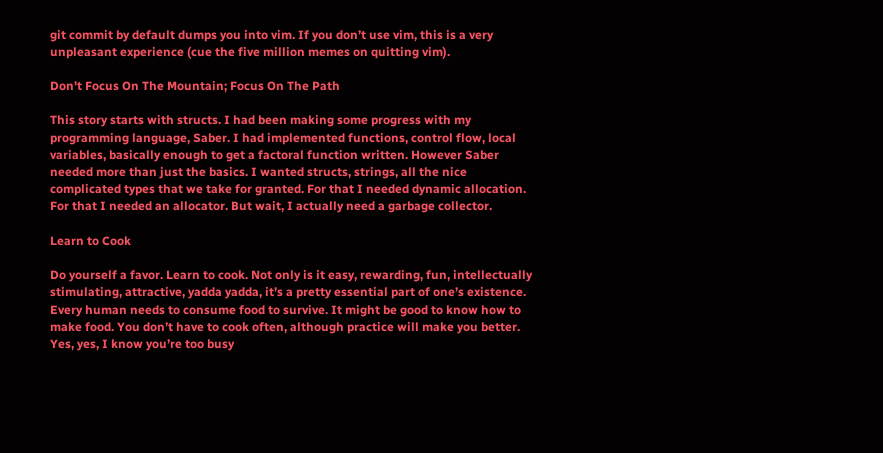git commit by default dumps you into vim. If you don’t use vim, this is a very unpleasant experience (cue the five million memes on quitting vim).

Don't Focus On The Mountain; Focus On The Path

This story starts with structs. I had been making some progress with my programming language, Saber. I had implemented functions, control flow, local variables, basically enough to get a factoral function written. However Saber needed more than just the basics. I wanted structs, strings, all the nice complicated types that we take for granted. For that I needed dynamic allocation. For that I needed an allocator. But wait, I actually need a garbage collector.

Learn to Cook

Do yourself a favor. Learn to cook. Not only is it easy, rewarding, fun, intellectually stimulating, attractive, yadda yadda, it’s a pretty essential part of one’s existence. Every human needs to consume food to survive. It might be good to know how to make food. You don’t have to cook often, although practice will make you better. Yes, yes, I know you’re too busy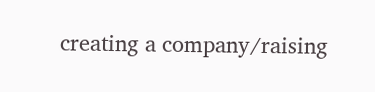creating a company/raising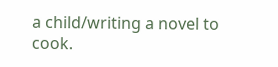a child/writing a novel to cook.